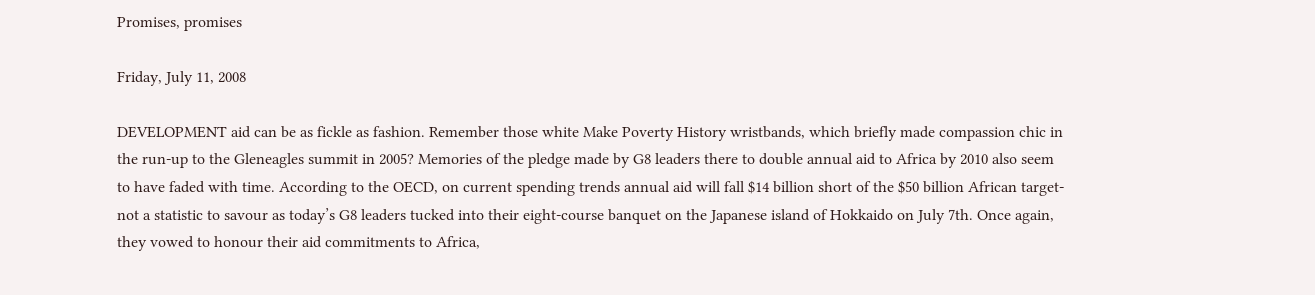Promises, promises

Friday, July 11, 2008

DEVELOPMENT aid can be as fickle as fashion. Remember those white Make Poverty History wristbands, which briefly made compassion chic in the run-up to the Gleneagles summit in 2005? Memories of the pledge made by G8 leaders there to double annual aid to Africa by 2010 also seem to have faded with time. According to the OECD, on current spending trends annual aid will fall $14 billion short of the $50 billion African target-not a statistic to savour as today’s G8 leaders tucked into their eight-course banquet on the Japanese island of Hokkaido on July 7th. Once again, they vowed to honour their aid commitments to Africa,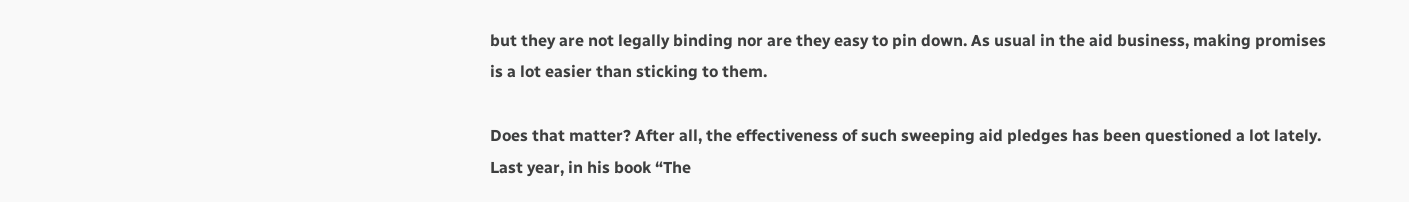but they are not legally binding nor are they easy to pin down. As usual in the aid business, making promises is a lot easier than sticking to them.

Does that matter? After all, the effectiveness of such sweeping aid pledges has been questioned a lot lately. Last year, in his book “The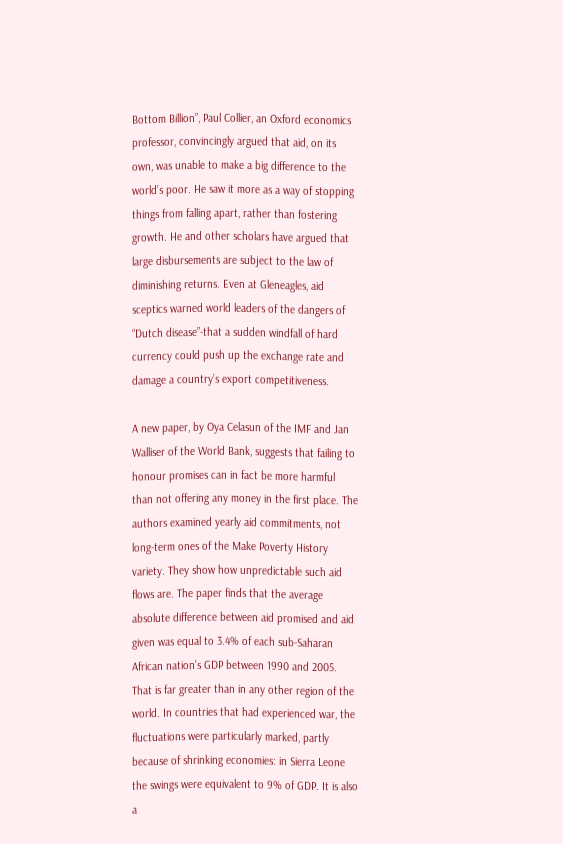Bottom Billion”, Paul Collier, an Oxford economics professor, convincingly argued that aid, on its own, was unable to make a big difference to the world’s poor. He saw it more as a way of stopping things from falling apart, rather than fostering growth. He and other scholars have argued that large disbursements are subject to the law of diminishing returns. Even at Gleneagles, aid sceptics warned world leaders of the dangers of “Dutch disease”-that a sudden windfall of hard currency could push up the exchange rate and damage a country’s export competitiveness.

A new paper, by Oya Celasun of the IMF and Jan Walliser of the World Bank, suggests that failing to honour promises can in fact be more harmful than not offering any money in the first place. The authors examined yearly aid commitments, not long-term ones of the Make Poverty History variety. They show how unpredictable such aid flows are. The paper finds that the average absolute difference between aid promised and aid given was equal to 3.4% of each sub-Saharan African nation’s GDP between 1990 and 2005. That is far greater than in any other region of the world. In countries that had experienced war, the fluctuations were particularly marked, partly because of shrinking economies: in Sierra Leone the swings were equivalent to 9% of GDP. It is also a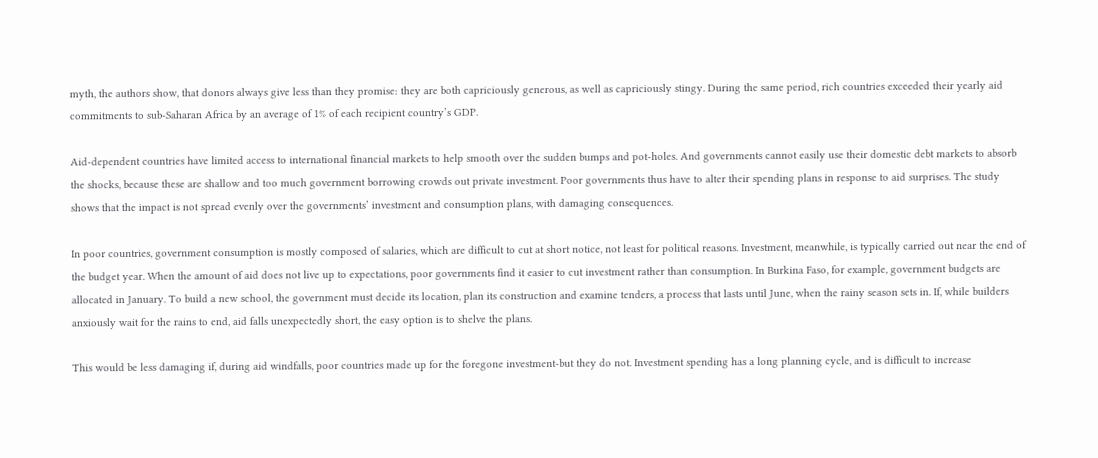myth, the authors show, that donors always give less than they promise: they are both capriciously generous, as well as capriciously stingy. During the same period, rich countries exceeded their yearly aid commitments to sub-Saharan Africa by an average of 1% of each recipient country’s GDP.

Aid-dependent countries have limited access to international financial markets to help smooth over the sudden bumps and pot-holes. And governments cannot easily use their domestic debt markets to absorb the shocks, because these are shallow and too much government borrowing crowds out private investment. Poor governments thus have to alter their spending plans in response to aid surprises. The study shows that the impact is not spread evenly over the governments’ investment and consumption plans, with damaging consequences.

In poor countries, government consumption is mostly composed of salaries, which are difficult to cut at short notice, not least for political reasons. Investment, meanwhile, is typically carried out near the end of the budget year. When the amount of aid does not live up to expectations, poor governments find it easier to cut investment rather than consumption. In Burkina Faso, for example, government budgets are allocated in January. To build a new school, the government must decide its location, plan its construction and examine tenders, a process that lasts until June, when the rainy season sets in. If, while builders anxiously wait for the rains to end, aid falls unexpectedly short, the easy option is to shelve the plans.

This would be less damaging if, during aid windfalls, poor countries made up for the foregone investment-but they do not. Investment spending has a long planning cycle, and is difficult to increase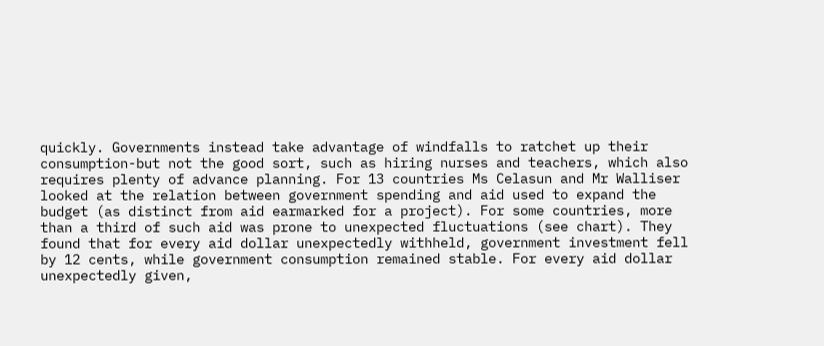quickly. Governments instead take advantage of windfalls to ratchet up their consumption-but not the good sort, such as hiring nurses and teachers, which also requires plenty of advance planning. For 13 countries Ms Celasun and Mr Walliser looked at the relation between government spending and aid used to expand the budget (as distinct from aid earmarked for a project). For some countries, more than a third of such aid was prone to unexpected fluctuations (see chart). They found that for every aid dollar unexpectedly withheld, government investment fell by 12 cents, while government consumption remained stable. For every aid dollar unexpectedly given,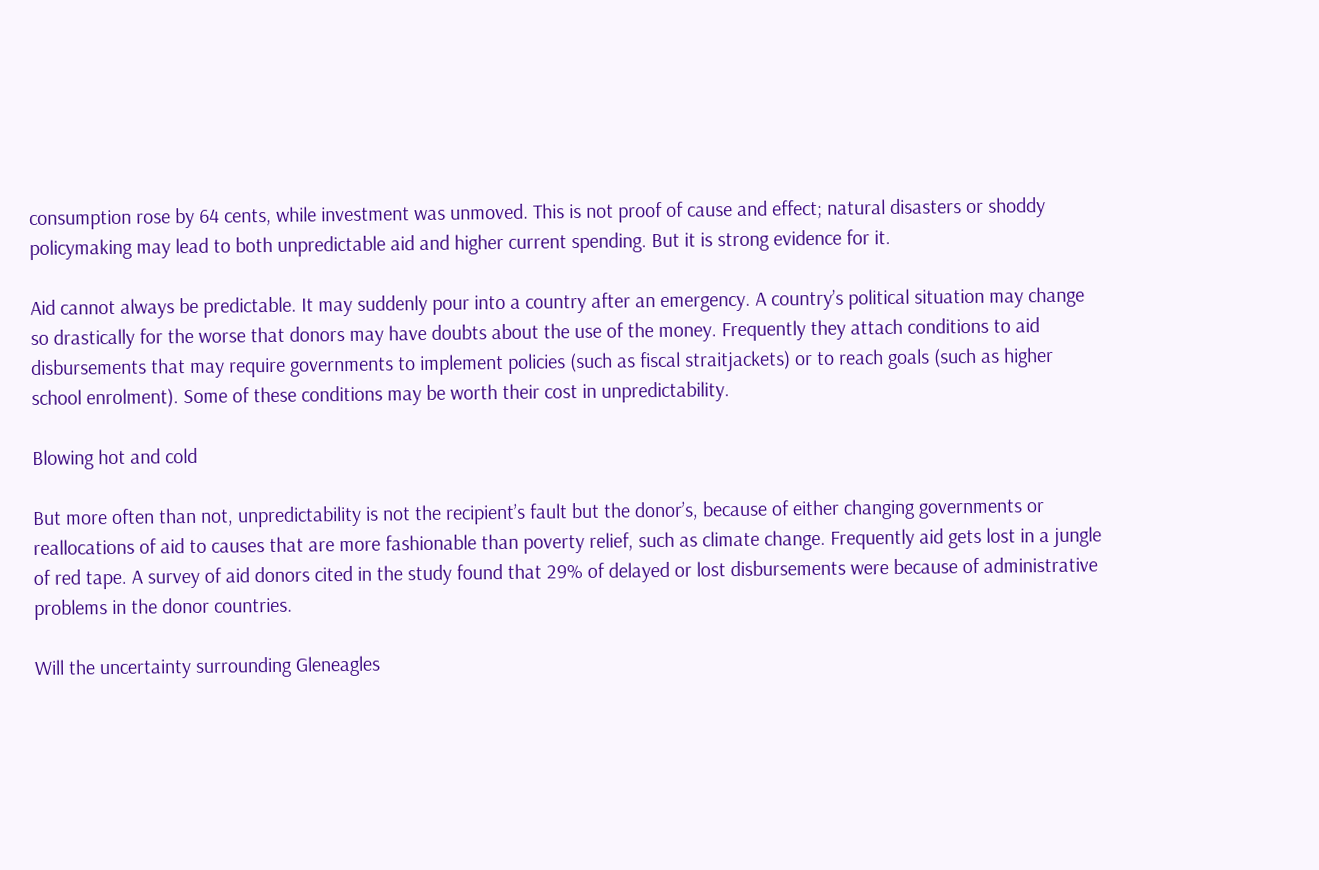consumption rose by 64 cents, while investment was unmoved. This is not proof of cause and effect; natural disasters or shoddy policymaking may lead to both unpredictable aid and higher current spending. But it is strong evidence for it.

Aid cannot always be predictable. It may suddenly pour into a country after an emergency. A country’s political situation may change so drastically for the worse that donors may have doubts about the use of the money. Frequently they attach conditions to aid disbursements that may require governments to implement policies (such as fiscal straitjackets) or to reach goals (such as higher school enrolment). Some of these conditions may be worth their cost in unpredictability.

Blowing hot and cold

But more often than not, unpredictability is not the recipient’s fault but the donor’s, because of either changing governments or reallocations of aid to causes that are more fashionable than poverty relief, such as climate change. Frequently aid gets lost in a jungle of red tape. A survey of aid donors cited in the study found that 29% of delayed or lost disbursements were because of administrative problems in the donor countries.

Will the uncertainty surrounding Gleneagles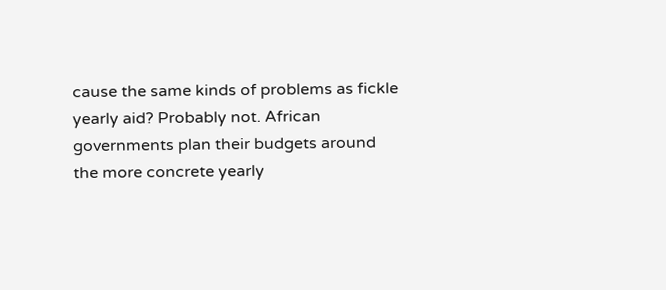cause the same kinds of problems as fickle yearly aid? Probably not. African governments plan their budgets around the more concrete yearly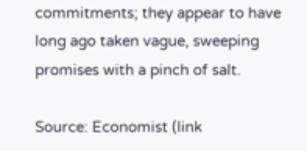commitments; they appear to have long ago taken vague, sweeping promises with a pinch of salt.

Source: Economist (link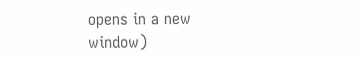opens in a new window)